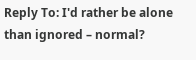Reply To: I'd rather be alone than ignored – normal?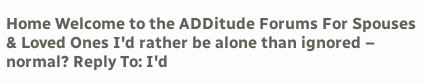Home Welcome to the ADDitude Forums For Spouses & Loved Ones I'd rather be alone than ignored – normal? Reply To: I'd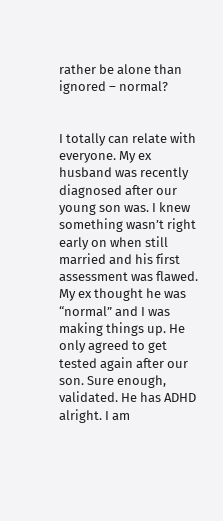rather be alone than ignored – normal?


I totally can relate with everyone. My ex husband was recently diagnosed after our young son was. I knew something wasn’t right early on when still married and his first assessment was flawed. My ex thought he was “normal” and I was making things up. He only agreed to get tested again after our son. Sure enough, validated. He has ADHD alright. I am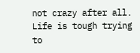not crazy after all. Life is tough trying to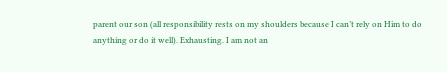parent our son (all responsibility rests on my shoulders because I can’t rely on Him to do anything or do it well). Exhausting. I am not an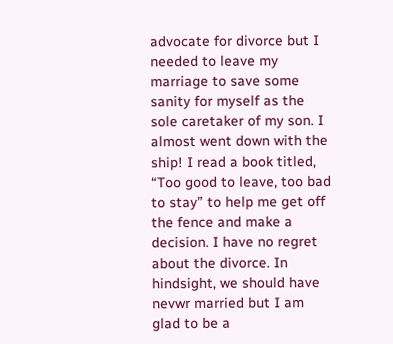advocate for divorce but I needed to leave my marriage to save some sanity for myself as the sole caretaker of my son. I almost went down with the ship! I read a book titled, “Too good to leave, too bad to stay” to help me get off the fence and make a decision. I have no regret about the divorce. In hindsight, we should have nevwr married but I am glad to be a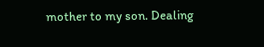mother to my son. Dealing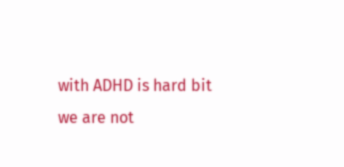with ADHD is hard bit we are not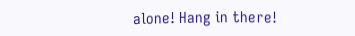alone! Hang in there!